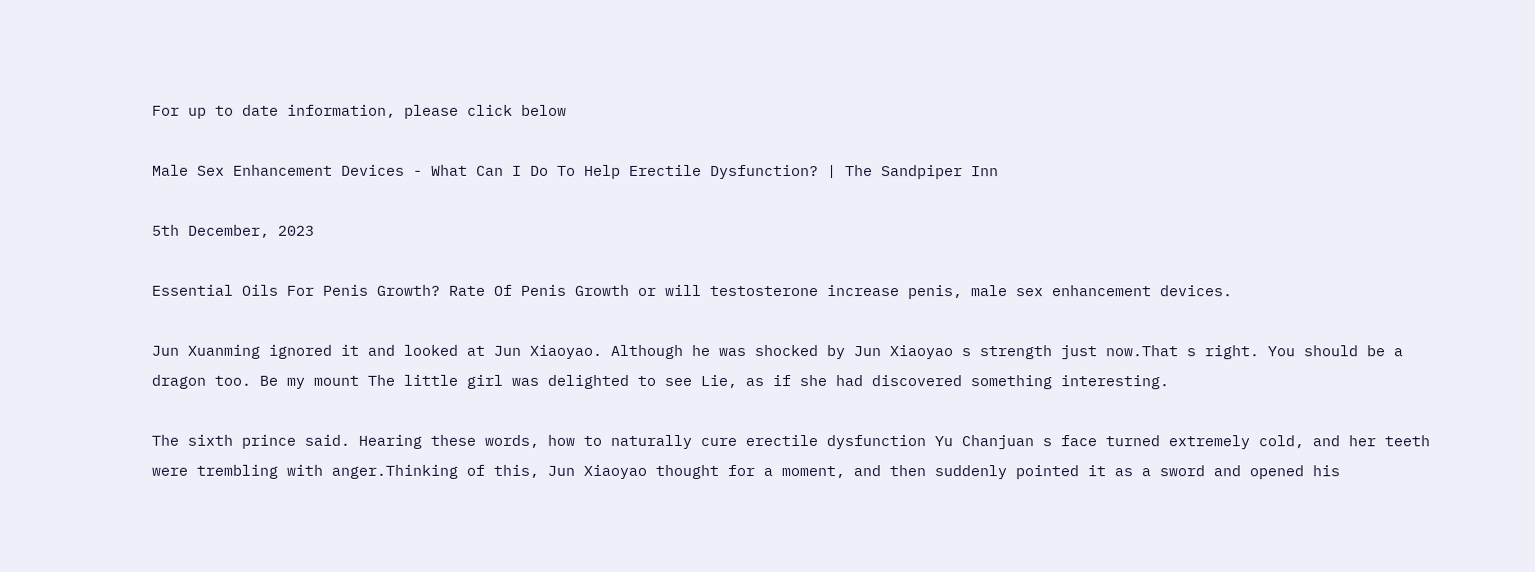For up to date information, please click below

Male Sex Enhancement Devices - What Can I Do To Help Erectile Dysfunction? | The Sandpiper Inn

5th December, 2023

Essential Oils For Penis Growth? Rate Of Penis Growth or will testosterone increase penis, male sex enhancement devices.

Jun Xuanming ignored it and looked at Jun Xiaoyao. Although he was shocked by Jun Xiaoyao s strength just now.That s right. You should be a dragon too. Be my mount The little girl was delighted to see Lie, as if she had discovered something interesting.

The sixth prince said. Hearing these words, how to naturally cure erectile dysfunction Yu Chanjuan s face turned extremely cold, and her teeth were trembling with anger.Thinking of this, Jun Xiaoyao thought for a moment, and then suddenly pointed it as a sword and opened his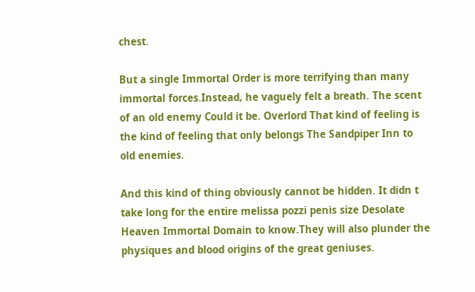chest.

But a single Immortal Order is more terrifying than many immortal forces.Instead, he vaguely felt a breath. The scent of an old enemy Could it be. Overlord That kind of feeling is the kind of feeling that only belongs The Sandpiper Inn to old enemies.

And this kind of thing obviously cannot be hidden. It didn t take long for the entire melissa pozzi penis size Desolate Heaven Immortal Domain to know.They will also plunder the physiques and blood origins of the great geniuses.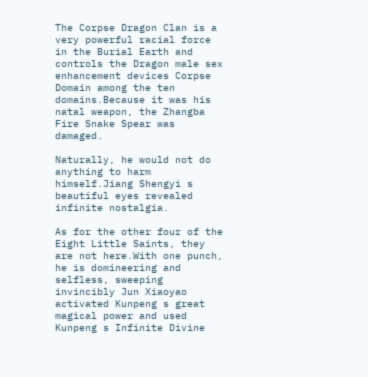The Corpse Dragon Clan is a very powerful racial force in the Burial Earth and controls the Dragon male sex enhancement devices Corpse Domain among the ten domains.Because it was his natal weapon, the Zhangba Fire Snake Spear was damaged.

Naturally, he would not do anything to harm himself.Jiang Shengyi s beautiful eyes revealed infinite nostalgia.

As for the other four of the Eight Little Saints, they are not here.With one punch, he is domineering and selfless, sweeping invincibly Jun Xiaoyao activated Kunpeng s great magical power and used Kunpeng s Infinite Divine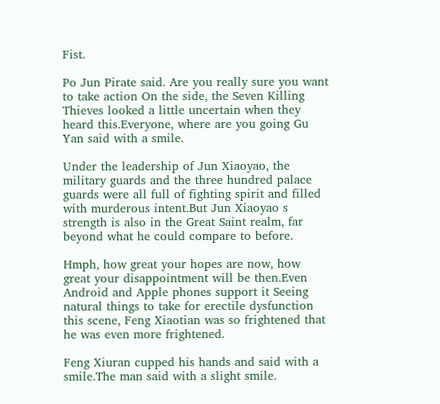Fist.

Po Jun Pirate said. Are you really sure you want to take action On the side, the Seven Killing Thieves looked a little uncertain when they heard this.Everyone, where are you going Gu Yan said with a smile.

Under the leadership of Jun Xiaoyao, the military guards and the three hundred palace guards were all full of fighting spirit and filled with murderous intent.But Jun Xiaoyao s strength is also in the Great Saint realm, far beyond what he could compare to before.

Hmph, how great your hopes are now, how great your disappointment will be then.Even Android and Apple phones support it Seeing natural things to take for erectile dysfunction this scene, Feng Xiaotian was so frightened that he was even more frightened.

Feng Xiuran cupped his hands and said with a smile.The man said with a slight smile.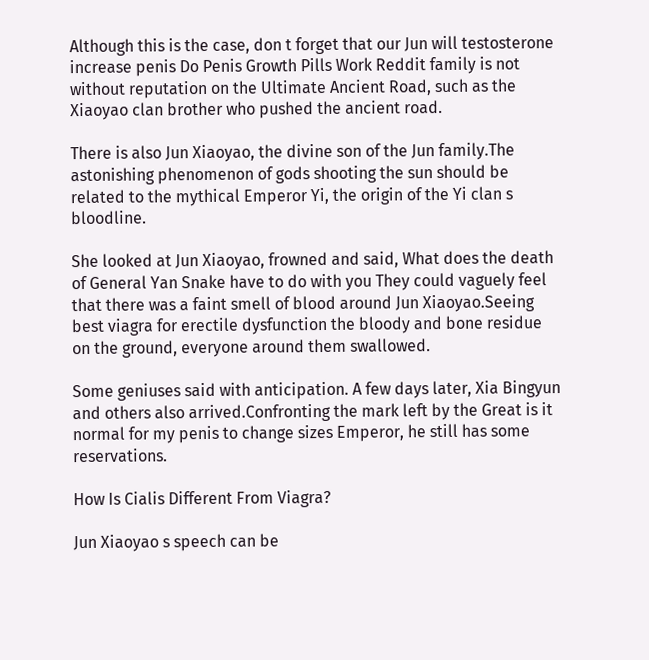Although this is the case, don t forget that our Jun will testosterone increase penis Do Penis Growth Pills Work Reddit family is not without reputation on the Ultimate Ancient Road, such as the Xiaoyao clan brother who pushed the ancient road.

There is also Jun Xiaoyao, the divine son of the Jun family.The astonishing phenomenon of gods shooting the sun should be related to the mythical Emperor Yi, the origin of the Yi clan s bloodline.

She looked at Jun Xiaoyao, frowned and said, What does the death of General Yan Snake have to do with you They could vaguely feel that there was a faint smell of blood around Jun Xiaoyao.Seeing best viagra for erectile dysfunction the bloody and bone residue on the ground, everyone around them swallowed.

Some geniuses said with anticipation. A few days later, Xia Bingyun and others also arrived.Confronting the mark left by the Great is it normal for my penis to change sizes Emperor, he still has some reservations.

How Is Cialis Different From Viagra?

Jun Xiaoyao s speech can be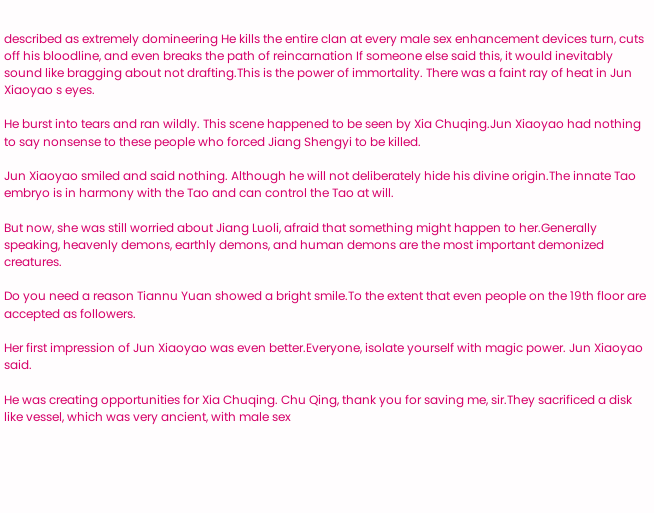described as extremely domineering He kills the entire clan at every male sex enhancement devices turn, cuts off his bloodline, and even breaks the path of reincarnation If someone else said this, it would inevitably sound like bragging about not drafting.This is the power of immortality. There was a faint ray of heat in Jun Xiaoyao s eyes.

He burst into tears and ran wildly. This scene happened to be seen by Xia Chuqing.Jun Xiaoyao had nothing to say nonsense to these people who forced Jiang Shengyi to be killed.

Jun Xiaoyao smiled and said nothing. Although he will not deliberately hide his divine origin.The innate Tao embryo is in harmony with the Tao and can control the Tao at will.

But now, she was still worried about Jiang Luoli, afraid that something might happen to her.Generally speaking, heavenly demons, earthly demons, and human demons are the most important demonized creatures.

Do you need a reason Tiannu Yuan showed a bright smile.To the extent that even people on the 19th floor are accepted as followers.

Her first impression of Jun Xiaoyao was even better.Everyone, isolate yourself with magic power. Jun Xiaoyao said.

He was creating opportunities for Xia Chuqing. Chu Qing, thank you for saving me, sir.They sacrificed a disk like vessel, which was very ancient, with male sex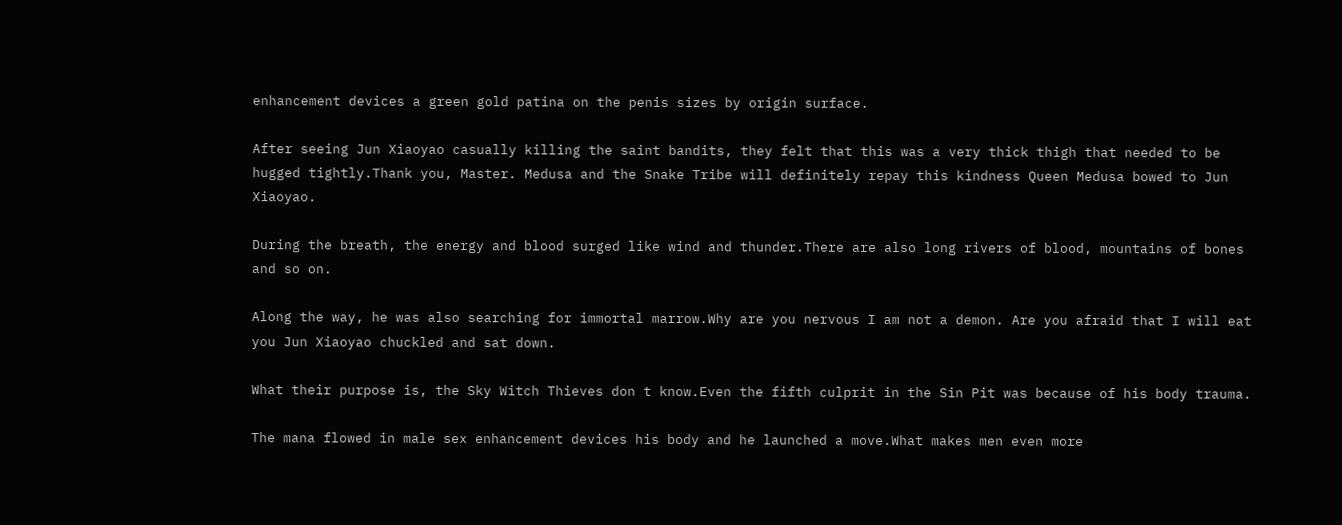enhancement devices a green gold patina on the penis sizes by origin surface.

After seeing Jun Xiaoyao casually killing the saint bandits, they felt that this was a very thick thigh that needed to be hugged tightly.Thank you, Master. Medusa and the Snake Tribe will definitely repay this kindness Queen Medusa bowed to Jun Xiaoyao.

During the breath, the energy and blood surged like wind and thunder.There are also long rivers of blood, mountains of bones and so on.

Along the way, he was also searching for immortal marrow.Why are you nervous I am not a demon. Are you afraid that I will eat you Jun Xiaoyao chuckled and sat down.

What their purpose is, the Sky Witch Thieves don t know.Even the fifth culprit in the Sin Pit was because of his body trauma.

The mana flowed in male sex enhancement devices his body and he launched a move.What makes men even more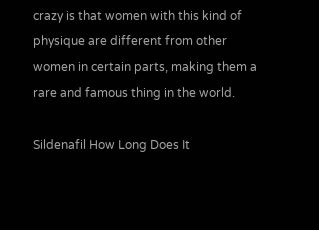crazy is that women with this kind of physique are different from other women in certain parts, making them a rare and famous thing in the world.

Sildenafil How Long Does It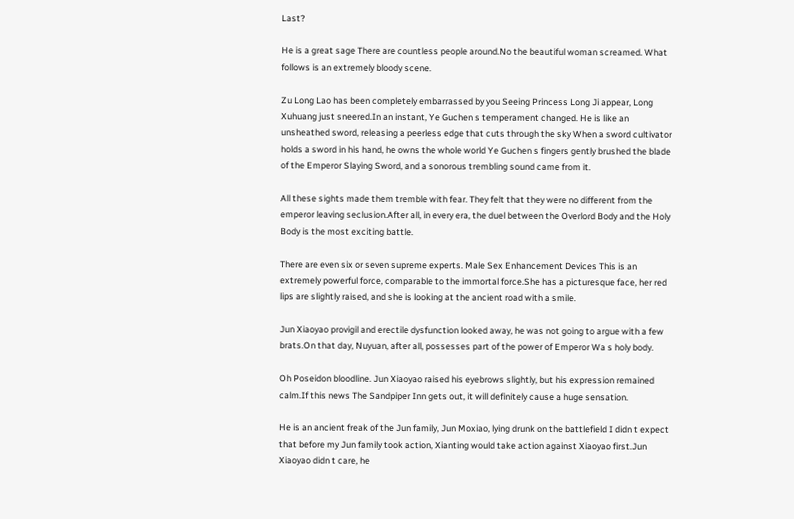Last?

He is a great sage There are countless people around.No the beautiful woman screamed. What follows is an extremely bloody scene.

Zu Long Lao has been completely embarrassed by you Seeing Princess Long Ji appear, Long Xuhuang just sneered.In an instant, Ye Guchen s temperament changed. He is like an unsheathed sword, releasing a peerless edge that cuts through the sky When a sword cultivator holds a sword in his hand, he owns the whole world Ye Guchen s fingers gently brushed the blade of the Emperor Slaying Sword, and a sonorous trembling sound came from it.

All these sights made them tremble with fear. They felt that they were no different from the emperor leaving seclusion.After all, in every era, the duel between the Overlord Body and the Holy Body is the most exciting battle.

There are even six or seven supreme experts. Male Sex Enhancement Devices This is an extremely powerful force, comparable to the immortal force.She has a picturesque face, her red lips are slightly raised, and she is looking at the ancient road with a smile.

Jun Xiaoyao provigil and erectile dysfunction looked away, he was not going to argue with a few brats.On that day, Nuyuan, after all, possesses part of the power of Emperor Wa s holy body.

Oh Poseidon bloodline. Jun Xiaoyao raised his eyebrows slightly, but his expression remained calm.If this news The Sandpiper Inn gets out, it will definitely cause a huge sensation.

He is an ancient freak of the Jun family, Jun Moxiao, lying drunk on the battlefield I didn t expect that before my Jun family took action, Xianting would take action against Xiaoyao first.Jun Xiaoyao didn t care, he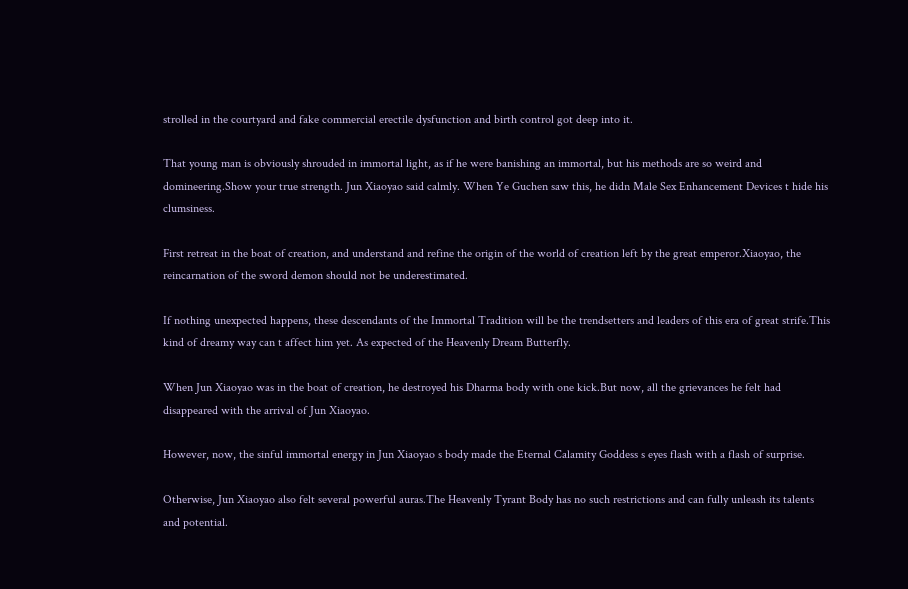strolled in the courtyard and fake commercial erectile dysfunction and birth control got deep into it.

That young man is obviously shrouded in immortal light, as if he were banishing an immortal, but his methods are so weird and domineering.Show your true strength. Jun Xiaoyao said calmly. When Ye Guchen saw this, he didn Male Sex Enhancement Devices t hide his clumsiness.

First retreat in the boat of creation, and understand and refine the origin of the world of creation left by the great emperor.Xiaoyao, the reincarnation of the sword demon should not be underestimated.

If nothing unexpected happens, these descendants of the Immortal Tradition will be the trendsetters and leaders of this era of great strife.This kind of dreamy way can t affect him yet. As expected of the Heavenly Dream Butterfly.

When Jun Xiaoyao was in the boat of creation, he destroyed his Dharma body with one kick.But now, all the grievances he felt had disappeared with the arrival of Jun Xiaoyao.

However, now, the sinful immortal energy in Jun Xiaoyao s body made the Eternal Calamity Goddess s eyes flash with a flash of surprise.

Otherwise, Jun Xiaoyao also felt several powerful auras.The Heavenly Tyrant Body has no such restrictions and can fully unleash its talents and potential.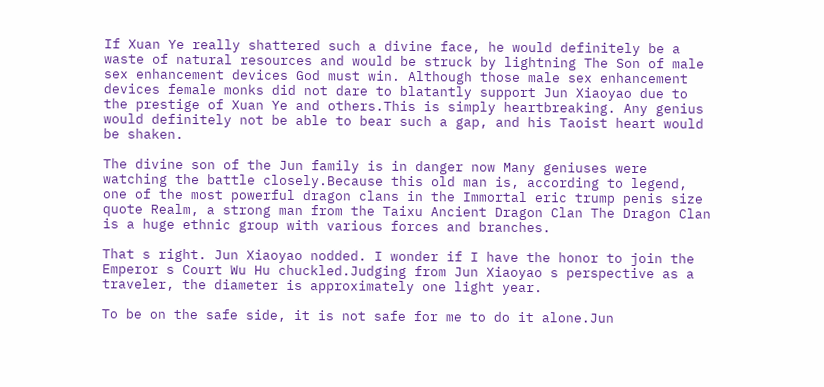If Xuan Ye really shattered such a divine face, he would definitely be a waste of natural resources and would be struck by lightning The Son of male sex enhancement devices God must win. Although those male sex enhancement devices female monks did not dare to blatantly support Jun Xiaoyao due to the prestige of Xuan Ye and others.This is simply heartbreaking. Any genius would definitely not be able to bear such a gap, and his Taoist heart would be shaken.

The divine son of the Jun family is in danger now Many geniuses were watching the battle closely.Because this old man is, according to legend, one of the most powerful dragon clans in the Immortal eric trump penis size quote Realm, a strong man from the Taixu Ancient Dragon Clan The Dragon Clan is a huge ethnic group with various forces and branches.

That s right. Jun Xiaoyao nodded. I wonder if I have the honor to join the Emperor s Court Wu Hu chuckled.Judging from Jun Xiaoyao s perspective as a traveler, the diameter is approximately one light year.

To be on the safe side, it is not safe for me to do it alone.Jun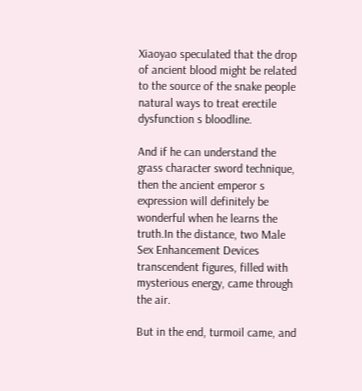Xiaoyao speculated that the drop of ancient blood might be related to the source of the snake people natural ways to treat erectile dysfunction s bloodline.

And if he can understand the grass character sword technique, then the ancient emperor s expression will definitely be wonderful when he learns the truth.In the distance, two Male Sex Enhancement Devices transcendent figures, filled with mysterious energy, came through the air.

But in the end, turmoil came, and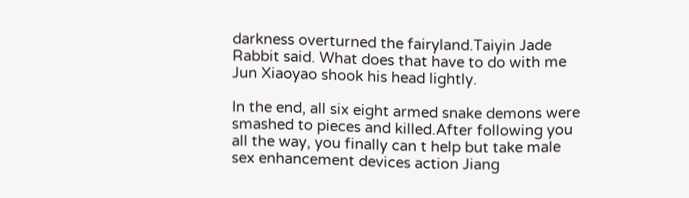darkness overturned the fairyland.Taiyin Jade Rabbit said. What does that have to do with me Jun Xiaoyao shook his head lightly.

In the end, all six eight armed snake demons were smashed to pieces and killed.After following you all the way, you finally can t help but take male sex enhancement devices action Jiang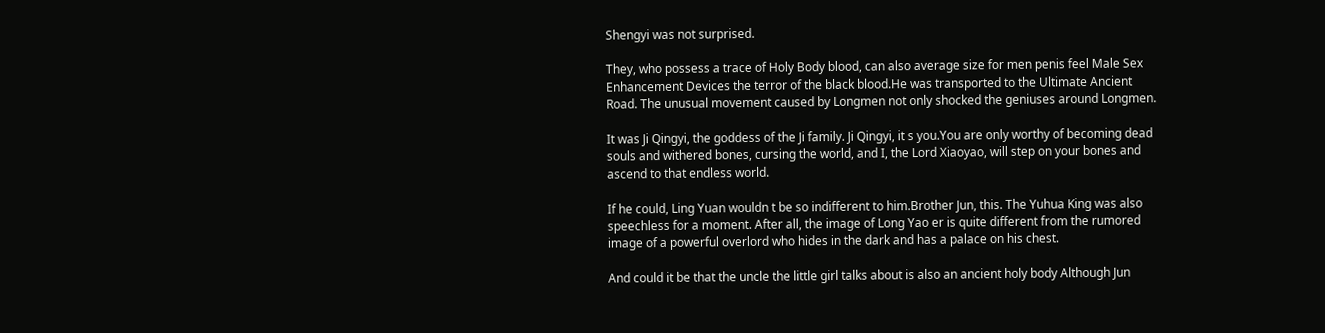Shengyi was not surprised.

They, who possess a trace of Holy Body blood, can also average size for men penis feel Male Sex Enhancement Devices the terror of the black blood.He was transported to the Ultimate Ancient Road. The unusual movement caused by Longmen not only shocked the geniuses around Longmen.

It was Ji Qingyi, the goddess of the Ji family. Ji Qingyi, it s you.You are only worthy of becoming dead souls and withered bones, cursing the world, and I, the Lord Xiaoyao, will step on your bones and ascend to that endless world.

If he could, Ling Yuan wouldn t be so indifferent to him.Brother Jun, this. The Yuhua King was also speechless for a moment. After all, the image of Long Yao er is quite different from the rumored image of a powerful overlord who hides in the dark and has a palace on his chest.

And could it be that the uncle the little girl talks about is also an ancient holy body Although Jun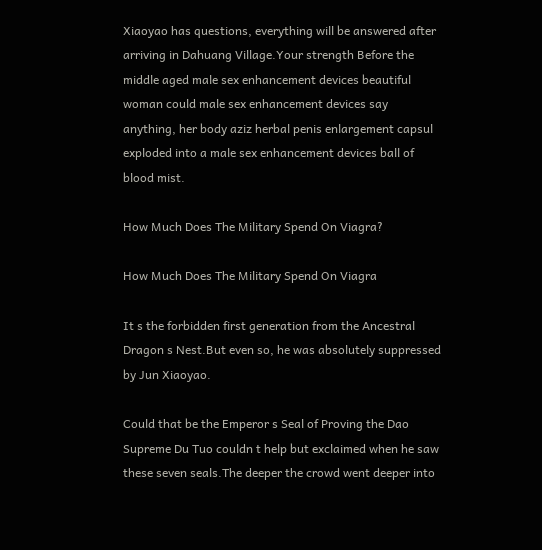Xiaoyao has questions, everything will be answered after arriving in Dahuang Village.Your strength Before the middle aged male sex enhancement devices beautiful woman could male sex enhancement devices say anything, her body aziz herbal penis enlargement capsul exploded into a male sex enhancement devices ball of blood mist.

How Much Does The Military Spend On Viagra?

How Much Does The Military Spend On Viagra

It s the forbidden first generation from the Ancestral Dragon s Nest.But even so, he was absolutely suppressed by Jun Xiaoyao.

Could that be the Emperor s Seal of Proving the Dao Supreme Du Tuo couldn t help but exclaimed when he saw these seven seals.The deeper the crowd went deeper into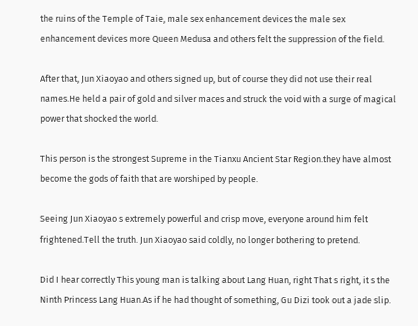the ruins of the Temple of Taie, male sex enhancement devices the male sex enhancement devices more Queen Medusa and others felt the suppression of the field.

After that, Jun Xiaoyao and others signed up, but of course they did not use their real names.He held a pair of gold and silver maces and struck the void with a surge of magical power that shocked the world.

This person is the strongest Supreme in the Tianxu Ancient Star Region.they have almost become the gods of faith that are worshiped by people.

Seeing Jun Xiaoyao s extremely powerful and crisp move, everyone around him felt frightened.Tell the truth. Jun Xiaoyao said coldly, no longer bothering to pretend.

Did I hear correctly This young man is talking about Lang Huan, right That s right, it s the Ninth Princess Lang Huan.As if he had thought of something, Gu Dizi took out a jade slip.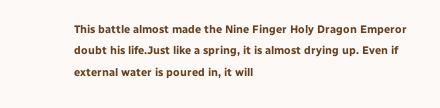This battle almost made the Nine Finger Holy Dragon Emperor doubt his life.Just like a spring, it is almost drying up. Even if external water is poured in, it will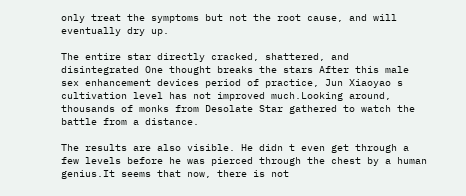only treat the symptoms but not the root cause, and will eventually dry up.

The entire star directly cracked, shattered, and disintegrated One thought breaks the stars After this male sex enhancement devices period of practice, Jun Xiaoyao s cultivation level has not improved much.Looking around, thousands of monks from Desolate Star gathered to watch the battle from a distance.

The results are also visible. He didn t even get through a few levels before he was pierced through the chest by a human genius.It seems that now, there is not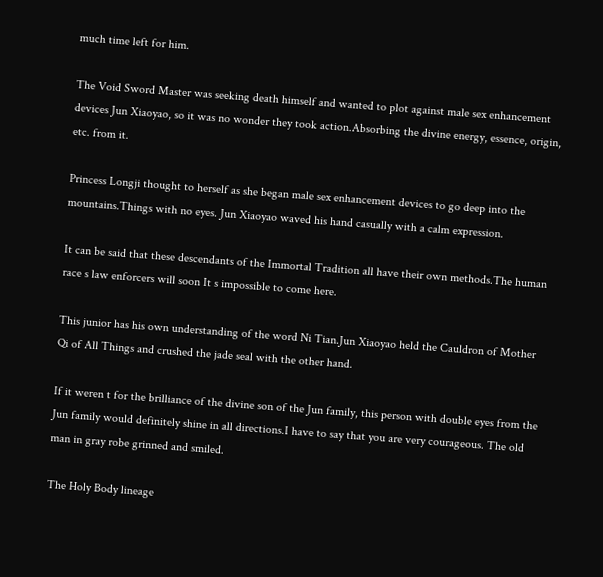much time left for him.

The Void Sword Master was seeking death himself and wanted to plot against male sex enhancement devices Jun Xiaoyao, so it was no wonder they took action.Absorbing the divine energy, essence, origin, etc. from it.

Princess Longji thought to herself as she began male sex enhancement devices to go deep into the mountains.Things with no eyes. Jun Xiaoyao waved his hand casually with a calm expression.

It can be said that these descendants of the Immortal Tradition all have their own methods.The human race s law enforcers will soon It s impossible to come here.

This junior has his own understanding of the word Ni Tian.Jun Xiaoyao held the Cauldron of Mother Qi of All Things and crushed the jade seal with the other hand.

If it weren t for the brilliance of the divine son of the Jun family, this person with double eyes from the Jun family would definitely shine in all directions.I have to say that you are very courageous. The old man in gray robe grinned and smiled.

The Holy Body lineage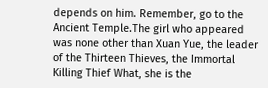depends on him. Remember, go to the Ancient Temple.The girl who appeared was none other than Xuan Yue, the leader of the Thirteen Thieves, the Immortal Killing Thief What, she is the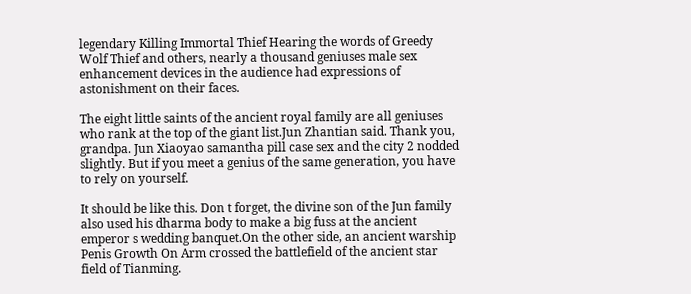legendary Killing Immortal Thief Hearing the words of Greedy Wolf Thief and others, nearly a thousand geniuses male sex enhancement devices in the audience had expressions of astonishment on their faces.

The eight little saints of the ancient royal family are all geniuses who rank at the top of the giant list.Jun Zhantian said. Thank you, grandpa. Jun Xiaoyao samantha pill case sex and the city 2 nodded slightly. But if you meet a genius of the same generation, you have to rely on yourself.

It should be like this. Don t forget, the divine son of the Jun family also used his dharma body to make a big fuss at the ancient emperor s wedding banquet.On the other side, an ancient warship Penis Growth On Arm crossed the battlefield of the ancient star field of Tianming.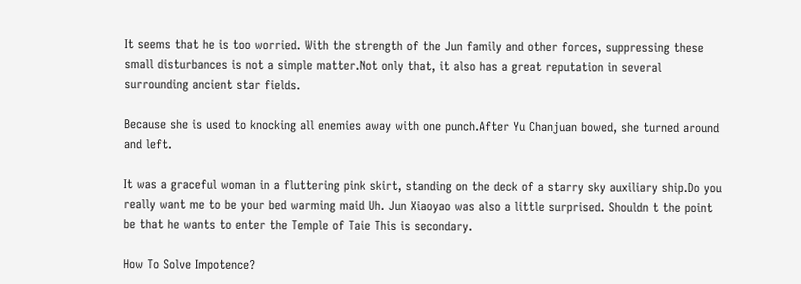It seems that he is too worried. With the strength of the Jun family and other forces, suppressing these small disturbances is not a simple matter.Not only that, it also has a great reputation in several surrounding ancient star fields.

Because she is used to knocking all enemies away with one punch.After Yu Chanjuan bowed, she turned around and left.

It was a graceful woman in a fluttering pink skirt, standing on the deck of a starry sky auxiliary ship.Do you really want me to be your bed warming maid Uh. Jun Xiaoyao was also a little surprised. Shouldn t the point be that he wants to enter the Temple of Taie This is secondary.

How To Solve Impotence?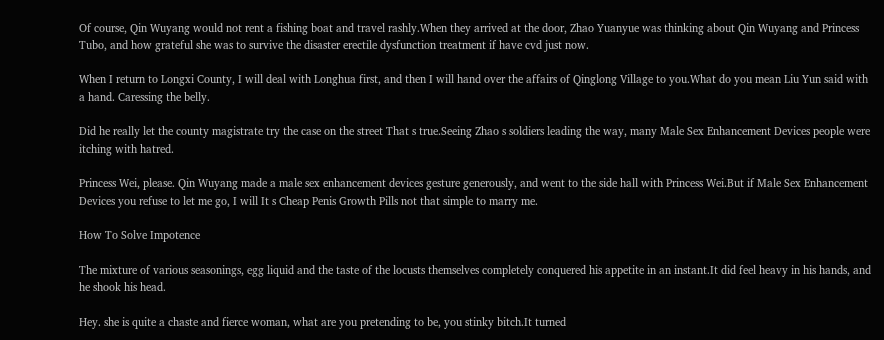Of course, Qin Wuyang would not rent a fishing boat and travel rashly.When they arrived at the door, Zhao Yuanyue was thinking about Qin Wuyang and Princess Tubo, and how grateful she was to survive the disaster erectile dysfunction treatment if have cvd just now.

When I return to Longxi County, I will deal with Longhua first, and then I will hand over the affairs of Qinglong Village to you.What do you mean Liu Yun said with a hand. Caressing the belly.

Did he really let the county magistrate try the case on the street That s true.Seeing Zhao s soldiers leading the way, many Male Sex Enhancement Devices people were itching with hatred.

Princess Wei, please. Qin Wuyang made a male sex enhancement devices gesture generously, and went to the side hall with Princess Wei.But if Male Sex Enhancement Devices you refuse to let me go, I will It s Cheap Penis Growth Pills not that simple to marry me.

How To Solve Impotence

The mixture of various seasonings, egg liquid and the taste of the locusts themselves completely conquered his appetite in an instant.It did feel heavy in his hands, and he shook his head.

Hey. she is quite a chaste and fierce woman, what are you pretending to be, you stinky bitch.It turned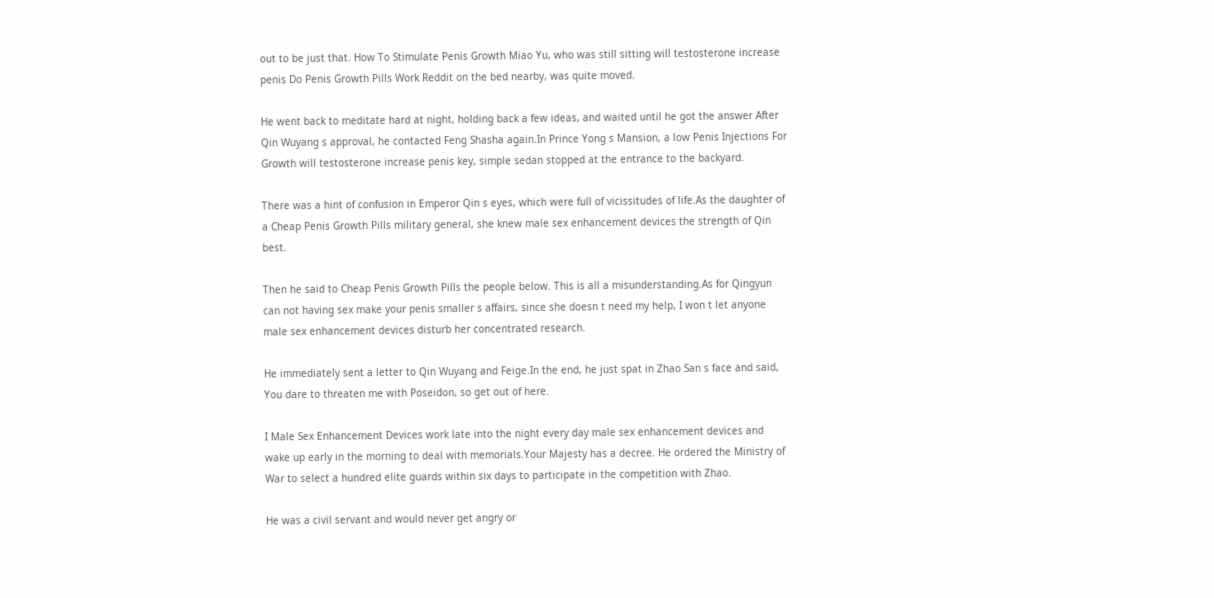out to be just that. How To Stimulate Penis Growth Miao Yu, who was still sitting will testosterone increase penis Do Penis Growth Pills Work Reddit on the bed nearby, was quite moved.

He went back to meditate hard at night, holding back a few ideas, and waited until he got the answer After Qin Wuyang s approval, he contacted Feng Shasha again.In Prince Yong s Mansion, a low Penis Injections For Growth will testosterone increase penis key, simple sedan stopped at the entrance to the backyard.

There was a hint of confusion in Emperor Qin s eyes, which were full of vicissitudes of life.As the daughter of a Cheap Penis Growth Pills military general, she knew male sex enhancement devices the strength of Qin best.

Then he said to Cheap Penis Growth Pills the people below. This is all a misunderstanding.As for Qingyun can not having sex make your penis smaller s affairs, since she doesn t need my help, I won t let anyone male sex enhancement devices disturb her concentrated research.

He immediately sent a letter to Qin Wuyang and Feige.In the end, he just spat in Zhao San s face and said, You dare to threaten me with Poseidon, so get out of here.

I Male Sex Enhancement Devices work late into the night every day male sex enhancement devices and wake up early in the morning to deal with memorials.Your Majesty has a decree. He ordered the Ministry of War to select a hundred elite guards within six days to participate in the competition with Zhao.

He was a civil servant and would never get angry or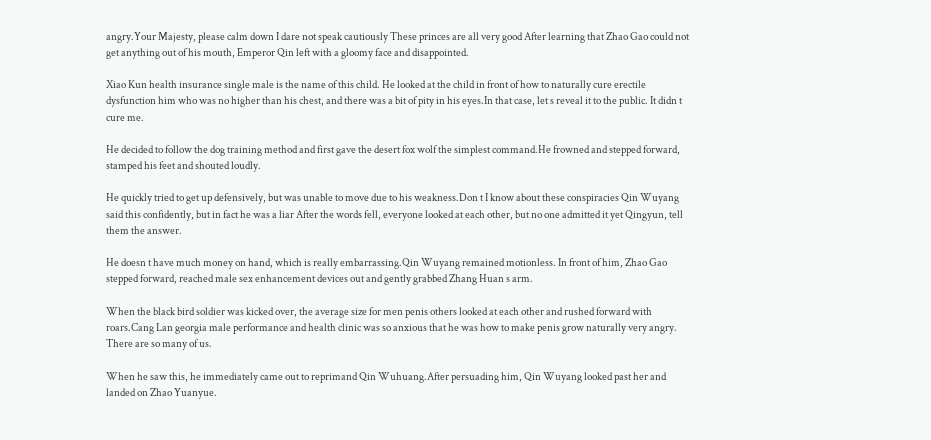angry.Your Majesty, please calm down I dare not speak cautiously These princes are all very good After learning that Zhao Gao could not get anything out of his mouth, Emperor Qin left with a gloomy face and disappointed.

Xiao Kun health insurance single male is the name of this child. He looked at the child in front of how to naturally cure erectile dysfunction him who was no higher than his chest, and there was a bit of pity in his eyes.In that case, let s reveal it to the public. It didn t cure me.

He decided to follow the dog training method and first gave the desert fox wolf the simplest command.He frowned and stepped forward, stamped his feet and shouted loudly.

He quickly tried to get up defensively, but was unable to move due to his weakness.Don t I know about these conspiracies Qin Wuyang said this confidently, but in fact he was a liar After the words fell, everyone looked at each other, but no one admitted it yet Qingyun, tell them the answer.

He doesn t have much money on hand, which is really embarrassing.Qin Wuyang remained motionless. In front of him, Zhao Gao stepped forward, reached male sex enhancement devices out and gently grabbed Zhang Huan s arm.

When the black bird soldier was kicked over, the average size for men penis others looked at each other and rushed forward with roars.Cang Lan georgia male performance and health clinic was so anxious that he was how to make penis grow naturally very angry. There are so many of us.

When he saw this, he immediately came out to reprimand Qin Wuhuang.After persuading him, Qin Wuyang looked past her and landed on Zhao Yuanyue.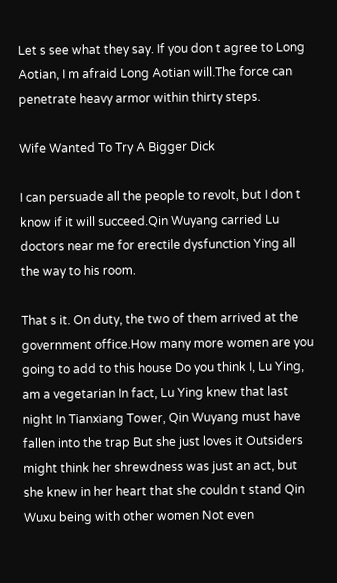Let s see what they say. If you don t agree to Long Aotian, I m afraid Long Aotian will.The force can penetrate heavy armor within thirty steps.

Wife Wanted To Try A Bigger Dick

I can persuade all the people to revolt, but I don t know if it will succeed.Qin Wuyang carried Lu doctors near me for erectile dysfunction Ying all the way to his room.

That s it. On duty, the two of them arrived at the government office.How many more women are you going to add to this house Do you think I, Lu Ying, am a vegetarian In fact, Lu Ying knew that last night In Tianxiang Tower, Qin Wuyang must have fallen into the trap But she just loves it Outsiders might think her shrewdness was just an act, but she knew in her heart that she couldn t stand Qin Wuxu being with other women Not even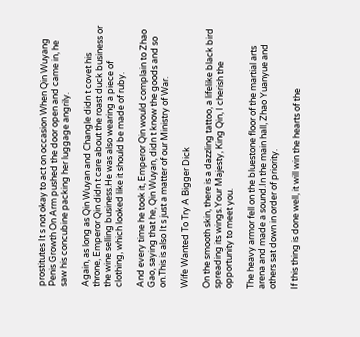prostitutes It s not okay to act on occasion When Qin Wuyang Penis Growth On Arm pushed the door open and came in, he saw his concubine packing her luggage angrily.

Again, as long as Qin Wuyan and Changle didn t covet his throne, Emperor Qin didn t care about the roast duck business or the wine selling business.He was also wearing a piece of clothing, which looked like it should be made of ruby.

And every time he took it, Emperor Qin would complain to Zhao Gao, saying that he, Qin Wuyan, didn t know the goods and so on.This is also It s just a matter of our Ministry of War.

Wife Wanted To Try A Bigger Dick

On the smooth skin, there is a dazzling tattoo, a lifelike black bird spreading its wings.Your Majesty, King Qin, I cherish the opportunity to meet you.

The heavy armor fell on the bluestone floor of the martial arts arena and made a sound.In the main hall, Zhao Yuanyue and others sat down in order of priority.

If this thing is done well, it will win the hearts of the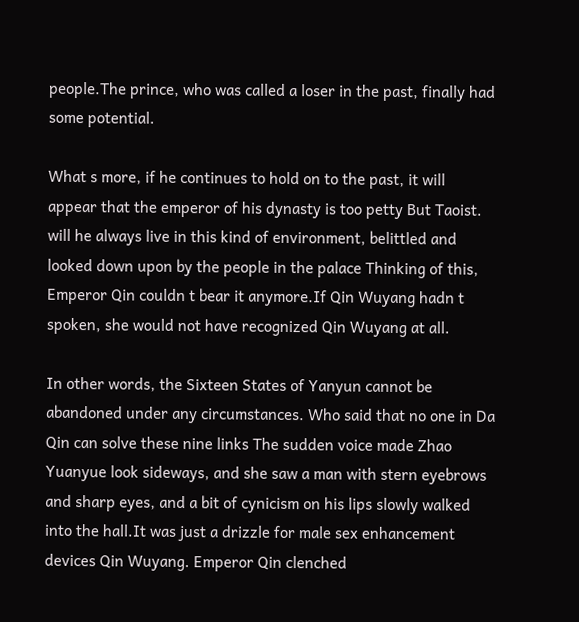people.The prince, who was called a loser in the past, finally had some potential.

What s more, if he continues to hold on to the past, it will appear that the emperor of his dynasty is too petty But Taoist. will he always live in this kind of environment, belittled and looked down upon by the people in the palace Thinking of this, Emperor Qin couldn t bear it anymore.If Qin Wuyang hadn t spoken, she would not have recognized Qin Wuyang at all.

In other words, the Sixteen States of Yanyun cannot be abandoned under any circumstances. Who said that no one in Da Qin can solve these nine links The sudden voice made Zhao Yuanyue look sideways, and she saw a man with stern eyebrows and sharp eyes, and a bit of cynicism on his lips slowly walked into the hall.It was just a drizzle for male sex enhancement devices Qin Wuyang. Emperor Qin clenched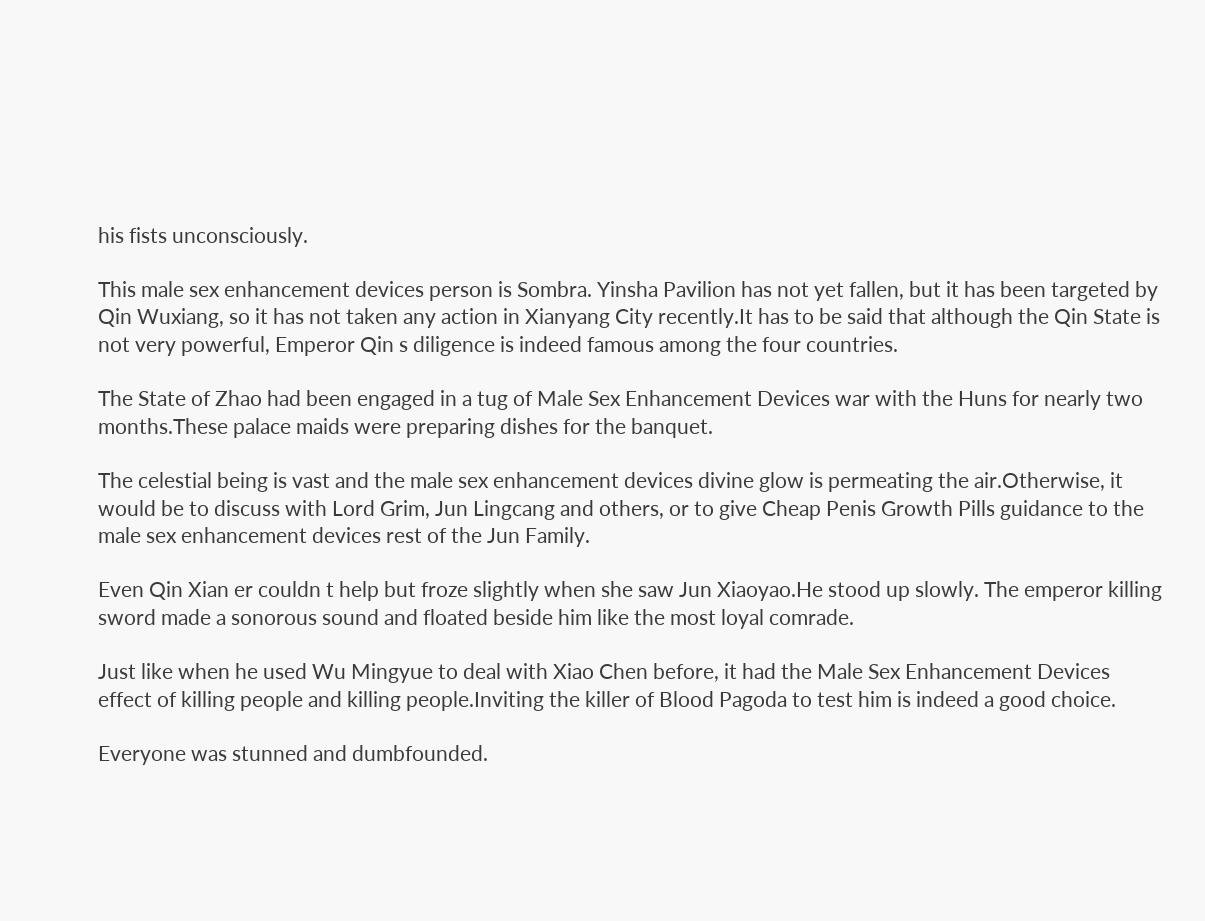his fists unconsciously.

This male sex enhancement devices person is Sombra. Yinsha Pavilion has not yet fallen, but it has been targeted by Qin Wuxiang, so it has not taken any action in Xianyang City recently.It has to be said that although the Qin State is not very powerful, Emperor Qin s diligence is indeed famous among the four countries.

The State of Zhao had been engaged in a tug of Male Sex Enhancement Devices war with the Huns for nearly two months.These palace maids were preparing dishes for the banquet.

The celestial being is vast and the male sex enhancement devices divine glow is permeating the air.Otherwise, it would be to discuss with Lord Grim, Jun Lingcang and others, or to give Cheap Penis Growth Pills guidance to the male sex enhancement devices rest of the Jun Family.

Even Qin Xian er couldn t help but froze slightly when she saw Jun Xiaoyao.He stood up slowly. The emperor killing sword made a sonorous sound and floated beside him like the most loyal comrade.

Just like when he used Wu Mingyue to deal with Xiao Chen before, it had the Male Sex Enhancement Devices effect of killing people and killing people.Inviting the killer of Blood Pagoda to test him is indeed a good choice.

Everyone was stunned and dumbfounded.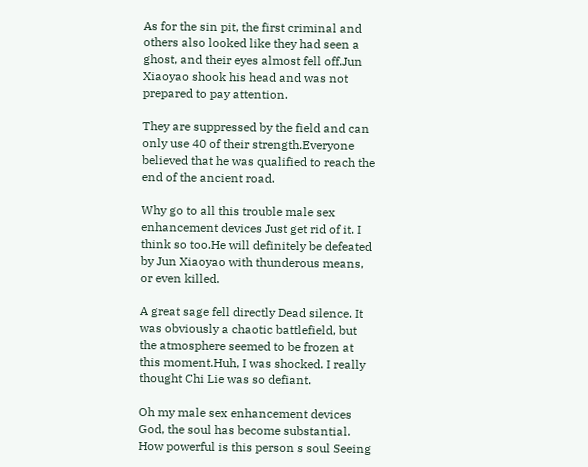As for the sin pit, the first criminal and others also looked like they had seen a ghost, and their eyes almost fell off.Jun Xiaoyao shook his head and was not prepared to pay attention.

They are suppressed by the field and can only use 40 of their strength.Everyone believed that he was qualified to reach the end of the ancient road.

Why go to all this trouble male sex enhancement devices Just get rid of it. I think so too.He will definitely be defeated by Jun Xiaoyao with thunderous means, or even killed.

A great sage fell directly Dead silence. It was obviously a chaotic battlefield, but the atmosphere seemed to be frozen at this moment.Huh, I was shocked. I really thought Chi Lie was so defiant.

Oh my male sex enhancement devices God, the soul has become substantial. How powerful is this person s soul Seeing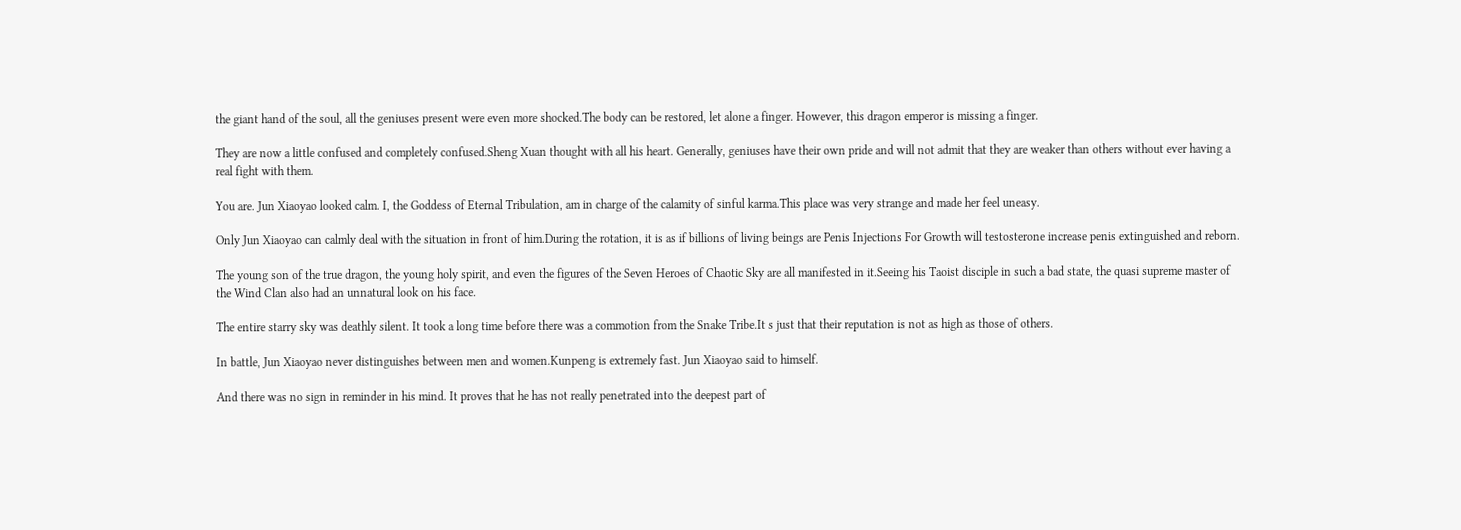the giant hand of the soul, all the geniuses present were even more shocked.The body can be restored, let alone a finger. However, this dragon emperor is missing a finger.

They are now a little confused and completely confused.Sheng Xuan thought with all his heart. Generally, geniuses have their own pride and will not admit that they are weaker than others without ever having a real fight with them.

You are. Jun Xiaoyao looked calm. I, the Goddess of Eternal Tribulation, am in charge of the calamity of sinful karma.This place was very strange and made her feel uneasy.

Only Jun Xiaoyao can calmly deal with the situation in front of him.During the rotation, it is as if billions of living beings are Penis Injections For Growth will testosterone increase penis extinguished and reborn.

The young son of the true dragon, the young holy spirit, and even the figures of the Seven Heroes of Chaotic Sky are all manifested in it.Seeing his Taoist disciple in such a bad state, the quasi supreme master of the Wind Clan also had an unnatural look on his face.

The entire starry sky was deathly silent. It took a long time before there was a commotion from the Snake Tribe.It s just that their reputation is not as high as those of others.

In battle, Jun Xiaoyao never distinguishes between men and women.Kunpeng is extremely fast. Jun Xiaoyao said to himself.

And there was no sign in reminder in his mind. It proves that he has not really penetrated into the deepest part of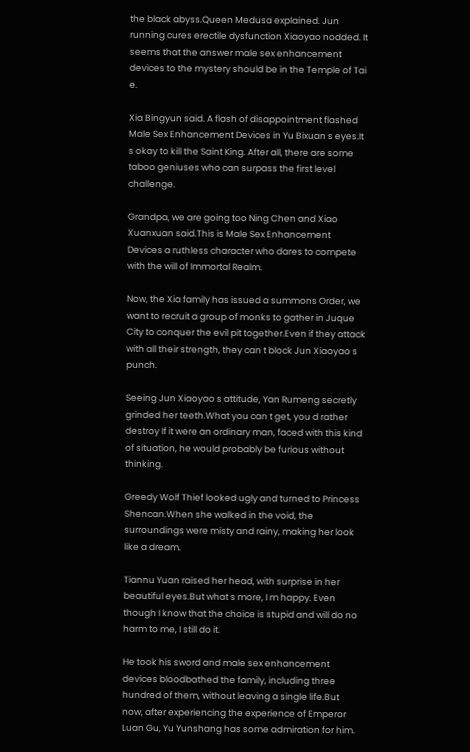the black abyss.Queen Medusa explained. Jun running cures erectile dysfunction Xiaoyao nodded. It seems that the answer male sex enhancement devices to the mystery should be in the Temple of Tai e.

Xia Bingyun said. A flash of disappointment flashed Male Sex Enhancement Devices in Yu Bixuan s eyes.It s okay to kill the Saint King. After all, there are some taboo geniuses who can surpass the first level challenge.

Grandpa, we are going too Ning Chen and Xiao Xuanxuan said.This is Male Sex Enhancement Devices a ruthless character who dares to compete with the will of Immortal Realm.

Now, the Xia family has issued a summons Order, we want to recruit a group of monks to gather in Juque City to conquer the evil pit together.Even if they attack with all their strength, they can t block Jun Xiaoyao s punch.

Seeing Jun Xiaoyao s attitude, Yan Rumeng secretly grinded her teeth.What you can t get, you d rather destroy If it were an ordinary man, faced with this kind of situation, he would probably be furious without thinking.

Greedy Wolf Thief looked ugly and turned to Princess Shencan.When she walked in the void, the surroundings were misty and rainy, making her look like a dream.

Tiannu Yuan raised her head, with surprise in her beautiful eyes.But what s more, I m happy. Even though I know that the choice is stupid and will do no harm to me, I still do it.

He took his sword and male sex enhancement devices bloodbathed the family, including three hundred of them, without leaving a single life.But now, after experiencing the experience of Emperor Luan Gu, Yu Yunshang has some admiration for him.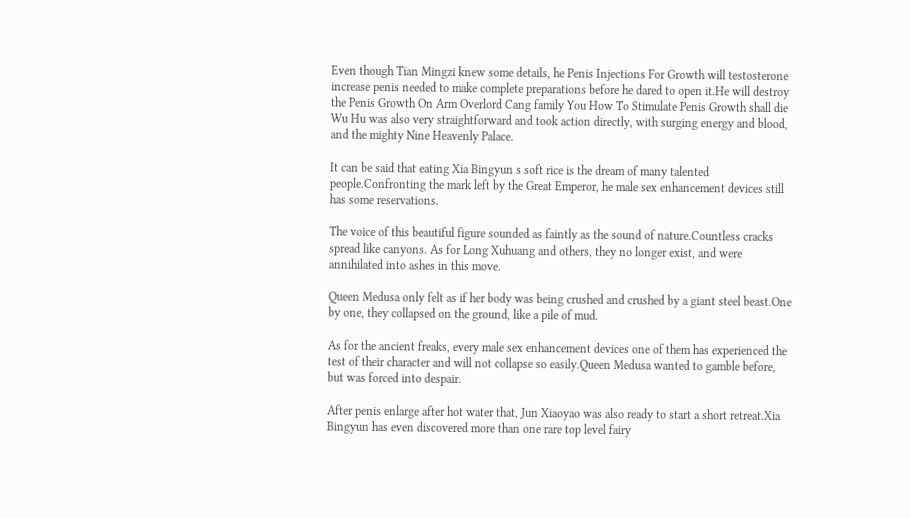Even though Tian Mingzi knew some details, he Penis Injections For Growth will testosterone increase penis needed to make complete preparations before he dared to open it.He will destroy the Penis Growth On Arm Overlord Cang family You How To Stimulate Penis Growth shall die Wu Hu was also very straightforward and took action directly, with surging energy and blood, and the mighty Nine Heavenly Palace.

It can be said that eating Xia Bingyun s soft rice is the dream of many talented people.Confronting the mark left by the Great Emperor, he male sex enhancement devices still has some reservations.

The voice of this beautiful figure sounded as faintly as the sound of nature.Countless cracks spread like canyons. As for Long Xuhuang and others, they no longer exist, and were annihilated into ashes in this move.

Queen Medusa only felt as if her body was being crushed and crushed by a giant steel beast.One by one, they collapsed on the ground, like a pile of mud.

As for the ancient freaks, every male sex enhancement devices one of them has experienced the test of their character and will not collapse so easily.Queen Medusa wanted to gamble before, but was forced into despair.

After penis enlarge after hot water that, Jun Xiaoyao was also ready to start a short retreat.Xia Bingyun has even discovered more than one rare top level fairy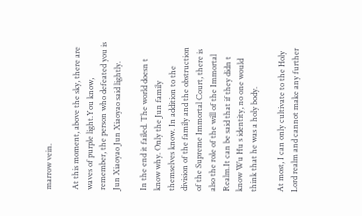marrow vein.

At this moment, above the sky, there are waves of purple light.You know, remember, the person who defeated you is Jun Xiaoyao Jun Xiaoyao said lightly.

In the end it failed. The world doesn t know why. Only the Jun family themselves know. In addition to the division of the family and the obstruction of the Supreme Immortal Court, there is also the role of the will of the Immortal Realm.It can be said that if they didn t know Wu Hu s identity, no one would think that he was a holy body.

At most, I can only cultivate to the Holy Lord realm and cannot make any further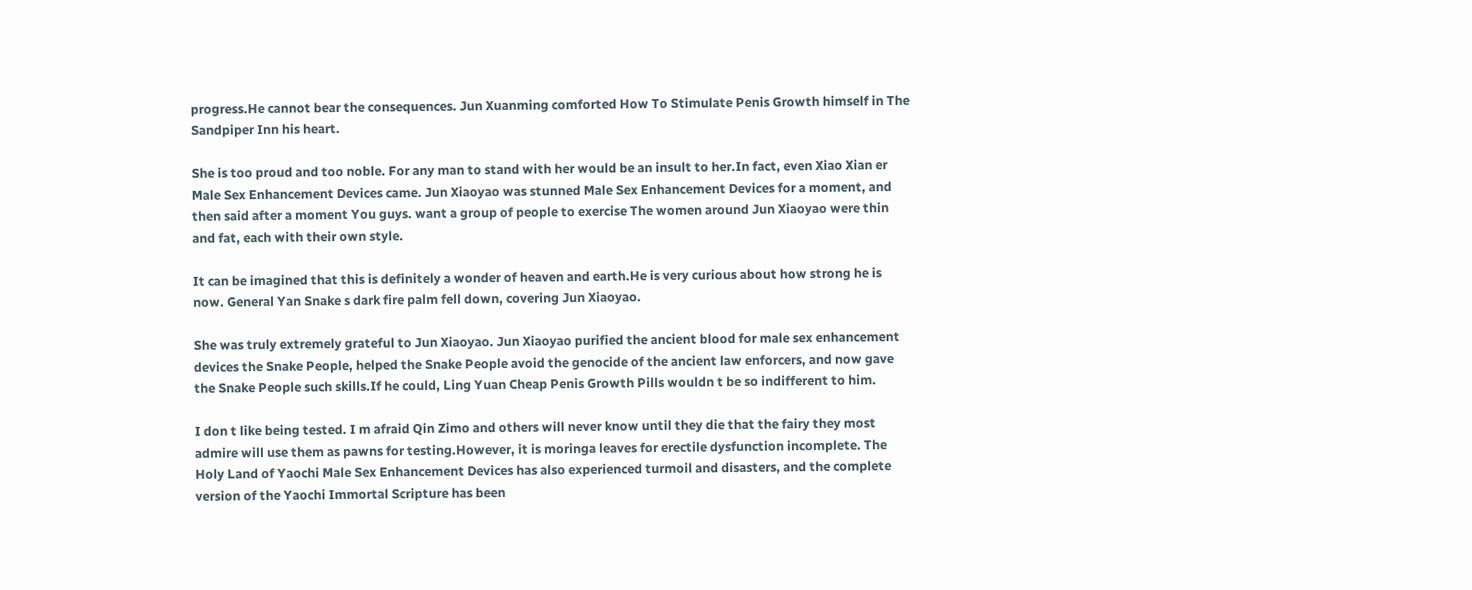progress.He cannot bear the consequences. Jun Xuanming comforted How To Stimulate Penis Growth himself in The Sandpiper Inn his heart.

She is too proud and too noble. For any man to stand with her would be an insult to her.In fact, even Xiao Xian er Male Sex Enhancement Devices came. Jun Xiaoyao was stunned Male Sex Enhancement Devices for a moment, and then said after a moment You guys. want a group of people to exercise The women around Jun Xiaoyao were thin and fat, each with their own style.

It can be imagined that this is definitely a wonder of heaven and earth.He is very curious about how strong he is now. General Yan Snake s dark fire palm fell down, covering Jun Xiaoyao.

She was truly extremely grateful to Jun Xiaoyao. Jun Xiaoyao purified the ancient blood for male sex enhancement devices the Snake People, helped the Snake People avoid the genocide of the ancient law enforcers, and now gave the Snake People such skills.If he could, Ling Yuan Cheap Penis Growth Pills wouldn t be so indifferent to him.

I don t like being tested. I m afraid Qin Zimo and others will never know until they die that the fairy they most admire will use them as pawns for testing.However, it is moringa leaves for erectile dysfunction incomplete. The Holy Land of Yaochi Male Sex Enhancement Devices has also experienced turmoil and disasters, and the complete version of the Yaochi Immortal Scripture has been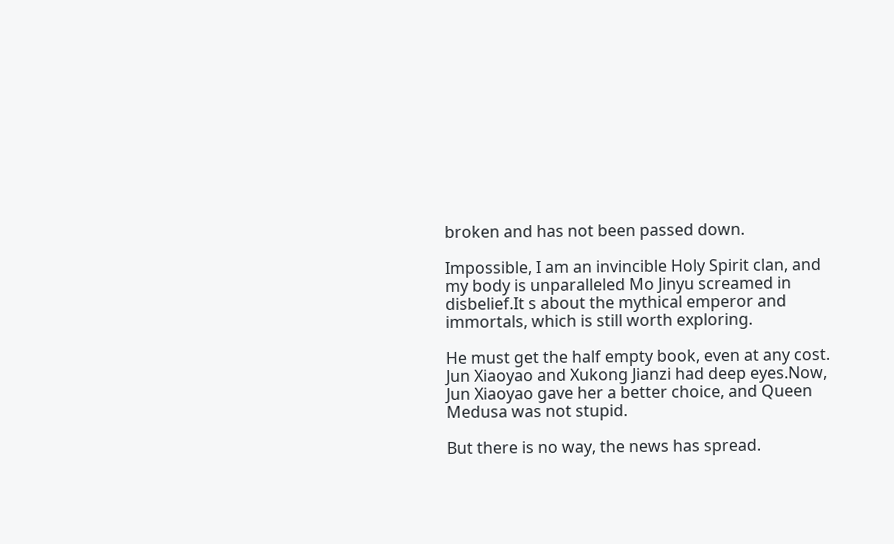broken and has not been passed down.

Impossible, I am an invincible Holy Spirit clan, and my body is unparalleled Mo Jinyu screamed in disbelief.It s about the mythical emperor and immortals, which is still worth exploring.

He must get the half empty book, even at any cost. Jun Xiaoyao and Xukong Jianzi had deep eyes.Now, Jun Xiaoyao gave her a better choice, and Queen Medusa was not stupid.

But there is no way, the news has spread.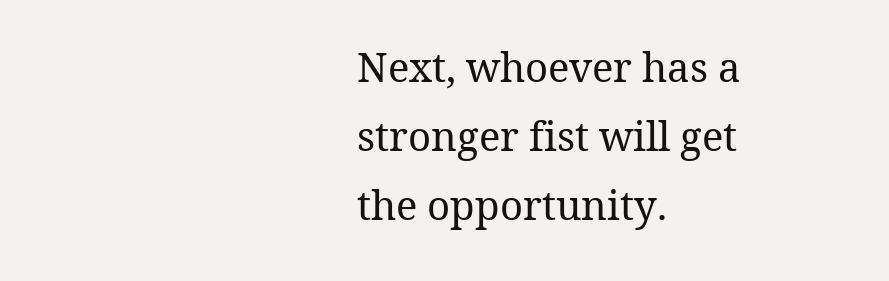Next, whoever has a stronger fist will get the opportunity.